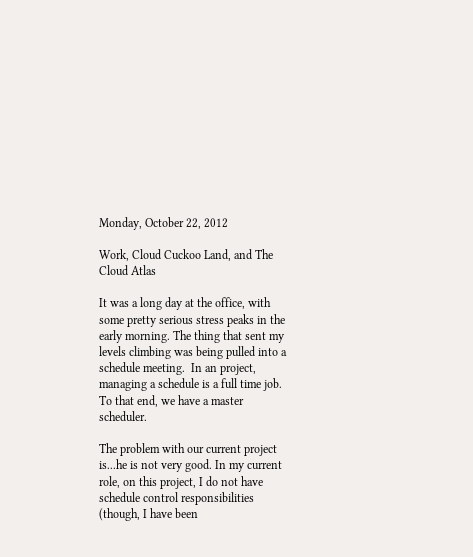Monday, October 22, 2012

Work, Cloud Cuckoo Land, and The Cloud Atlas

It was a long day at the office, with some pretty serious stress peaks in the early morning. The thing that sent my levels climbing was being pulled into a schedule meeting.  In an project, managing a schedule is a full time job. To that end, we have a master scheduler.

The problem with our current project is...he is not very good. In my current role, on this project, I do not have schedule control responsibilities (though, I have been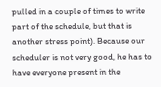pulled in a couple of times to write part of the schedule, but that is another stress point). Because our scheduler is not very good, he has to have everyone present in the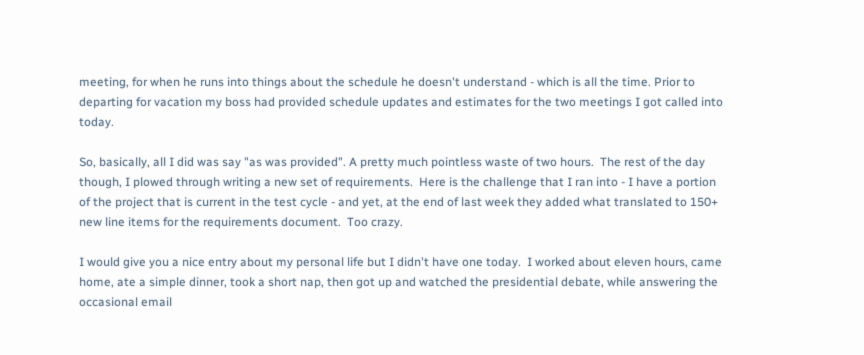meeting, for when he runs into things about the schedule he doesn't understand - which is all the time. Prior to departing for vacation my boss had provided schedule updates and estimates for the two meetings I got called into today.

So, basically, all I did was say "as was provided". A pretty much pointless waste of two hours.  The rest of the day though, I plowed through writing a new set of requirements.  Here is the challenge that I ran into - I have a portion of the project that is current in the test cycle - and yet, at the end of last week they added what translated to 150+ new line items for the requirements document.  Too crazy.

I would give you a nice entry about my personal life but I didn't have one today.  I worked about eleven hours, came home, ate a simple dinner, took a short nap, then got up and watched the presidential debate, while answering the occasional email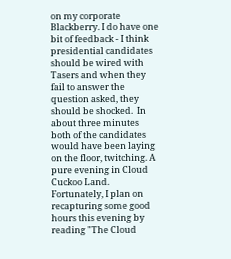on my corporate Blackberry. I do have one bit of feedback - I think presidential candidates should be wired with Tasers and when they fail to answer the question asked, they should be shocked.  In about three minutes both of the candidates would have been laying on the floor, twitching. A pure evening in Cloud Cuckoo Land. Fortunately, I plan on recapturing some good hours this evening by reading "The Cloud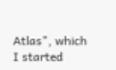Atlas", which I started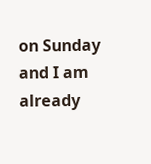on Sunday and I am already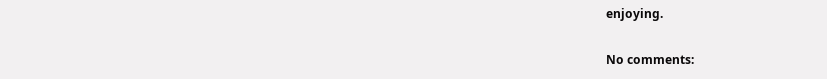enjoying.

No comments: